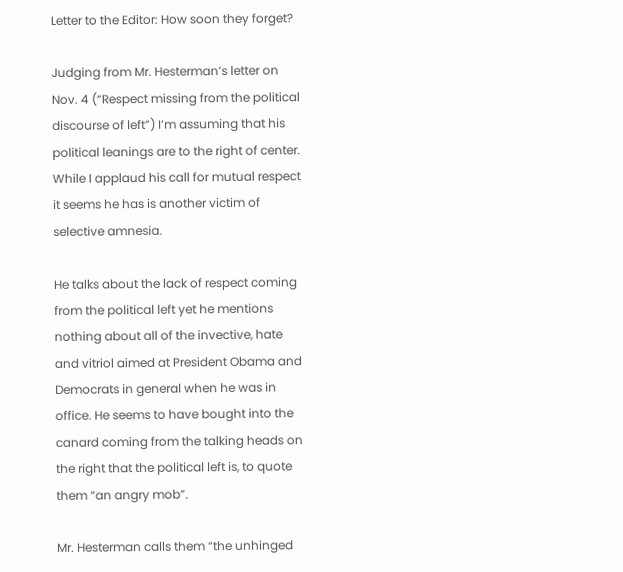Letter to the Editor: How soon they forget?

Judging from Mr. Hesterman’s letter on Nov. 4 (“Respect missing from the political discourse of left”) I’m assuming that his political leanings are to the right of center. While I applaud his call for mutual respect it seems he has is another victim of selective amnesia.

He talks about the lack of respect coming from the political left yet he mentions nothing about all of the invective, hate and vitriol aimed at President Obama and Democrats in general when he was in office. He seems to have bought into the canard coming from the talking heads on the right that the political left is, to quote them “an angry mob”.

Mr. Hesterman calls them “the unhinged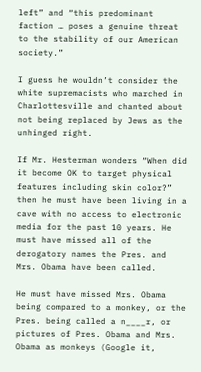left” and “this predominant faction … poses a genuine threat to the stability of our American society.”

I guess he wouldn’t consider the white supremacists who marched in Charlottesville and chanted about not being replaced by Jews as the unhinged right.

If Mr. Hesterman wonders “When did it become OK to target physical features including skin color?” then he must have been living in a cave with no access to electronic media for the past 10 years. He must have missed all of the derogatory names the Pres. and Mrs. Obama have been called.

He must have missed Mrs. Obama being compared to a monkey, or the Pres. being called a n____r, or pictures of Pres. Obama and Mrs. Obama as monkeys (Google it,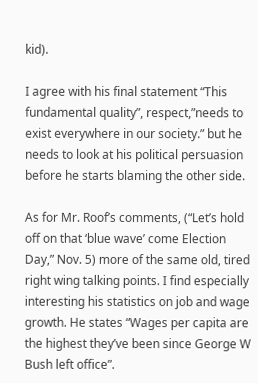kid).

I agree with his final statement “This fundamental quality”, respect,”needs to exist everywhere in our society.” but he needs to look at his political persuasion before he starts blaming the other side.

As for Mr. Roof’s comments, (“Let’s hold off on that ‘blue wave’ come Election Day,” Nov. 5) more of the same old, tired right wing talking points. I find especially interesting his statistics on job and wage growth. He states “Wages per capita are the highest they’ve been since George W Bush left office”.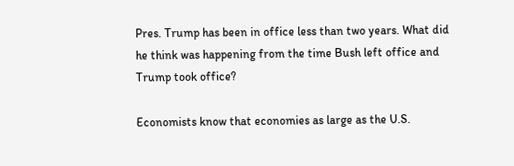Pres. Trump has been in office less than two years. What did he think was happening from the time Bush left office and Trump took office?

Economists know that economies as large as the U.S.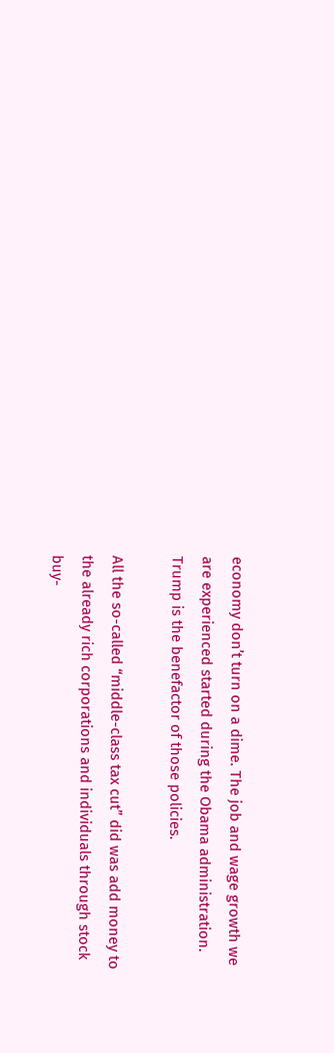economy don’t turn on a dime. The job and wage growth we are experienced started during the Obama administration. Trump is the benefactor of those policies.

All the so-called “middle-class tax cut” did was add money to the already rich corporations and individuals through stock buy-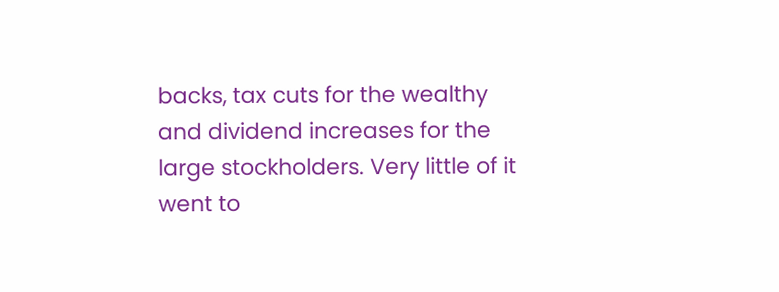backs, tax cuts for the wealthy and dividend increases for the large stockholders. Very little of it went to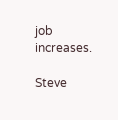job increases.

Steve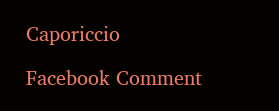Caporiccio

Facebook Comment